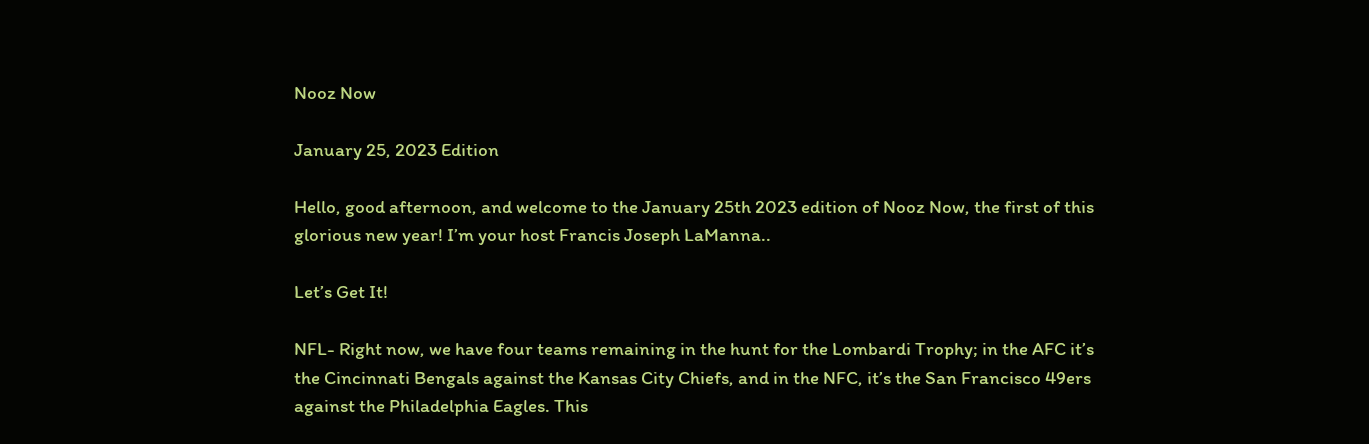Nooz Now

January 25, 2023 Edition

Hello, good afternoon, and welcome to the January 25th 2023 edition of Nooz Now, the first of this glorious new year! I’m your host Francis Joseph LaManna..

Let’s Get It!

NFL- Right now, we have four teams remaining in the hunt for the Lombardi Trophy; in the AFC it’s the Cincinnati Bengals against the Kansas City Chiefs, and in the NFC, it’s the San Francisco 49ers against the Philadelphia Eagles. This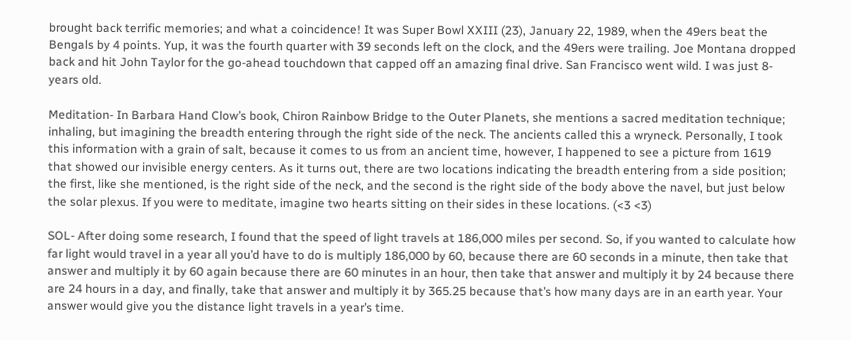brought back terrific memories; and what a coincidence! It was Super Bowl XXIII (23), January 22, 1989, when the 49ers beat the Bengals by 4 points. Yup, it was the fourth quarter with 39 seconds left on the clock, and the 49ers were trailing. Joe Montana dropped back and hit John Taylor for the go-ahead touchdown that capped off an amazing final drive. San Francisco went wild. I was just 8-years old.

Meditation- In Barbara Hand Clow’s book, Chiron Rainbow Bridge to the Outer Planets, she mentions a sacred meditation technique; inhaling, but imagining the breadth entering through the right side of the neck. The ancients called this a wryneck. Personally, I took this information with a grain of salt, because it comes to us from an ancient time, however, I happened to see a picture from 1619 that showed our invisible energy centers. As it turns out, there are two locations indicating the breadth entering from a side position; the first, like she mentioned, is the right side of the neck, and the second is the right side of the body above the navel, but just below the solar plexus. If you were to meditate, imagine two hearts sitting on their sides in these locations. (<3 <3)

SOL- After doing some research, I found that the speed of light travels at 186,000 miles per second. So, if you wanted to calculate how far light would travel in a year all you’d have to do is multiply 186,000 by 60, because there are 60 seconds in a minute, then take that answer and multiply it by 60 again because there are 60 minutes in an hour, then take that answer and multiply it by 24 because there are 24 hours in a day, and finally, take that answer and multiply it by 365.25 because that’s how many days are in an earth year. Your answer would give you the distance light travels in a year’s time.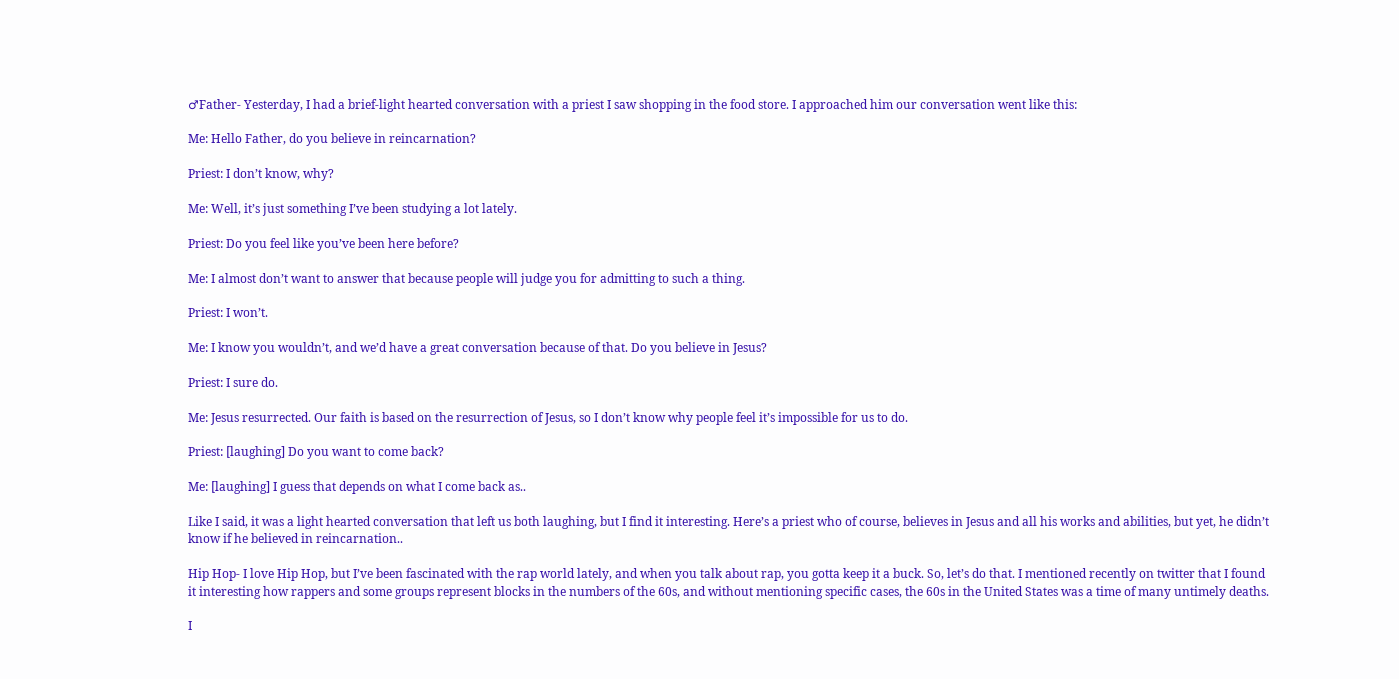♂Father- Yesterday, I had a brief-light hearted conversation with a priest I saw shopping in the food store. I approached him our conversation went like this:

Me: Hello Father, do you believe in reincarnation?

Priest: I don’t know, why?

Me: Well, it’s just something I’ve been studying a lot lately.

Priest: Do you feel like you’ve been here before?

Me: I almost don’t want to answer that because people will judge you for admitting to such a thing.

Priest: I won’t.

Me: I know you wouldn’t, and we’d have a great conversation because of that. Do you believe in Jesus?

Priest: I sure do.

Me: Jesus resurrected. Our faith is based on the resurrection of Jesus, so I don’t know why people feel it’s impossible for us to do.

Priest: [laughing] Do you want to come back?

Me: [laughing] I guess that depends on what I come back as..

Like I said, it was a light hearted conversation that left us both laughing, but I find it interesting. Here’s a priest who of course, believes in Jesus and all his works and abilities, but yet, he didn’t know if he believed in reincarnation..

Hip Hop- I love Hip Hop, but I’ve been fascinated with the rap world lately, and when you talk about rap, you gotta keep it a buck. So, let’s do that. I mentioned recently on twitter that I found it interesting how rappers and some groups represent blocks in the numbers of the 60s, and without mentioning specific cases, the 60s in the United States was a time of many untimely deaths.

I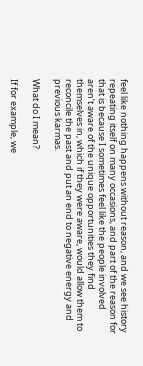feel like nothing happens without reason, and we see history repeating itself on many occasions, and part of the reason for that is because I sometimes feel like the people involved aren’t aware of the unique opportunities they find themselves in, which if they were aware, would allow them to reconcile the past and put an end to negative energy and previous karmas.

What do I mean?

If for example, we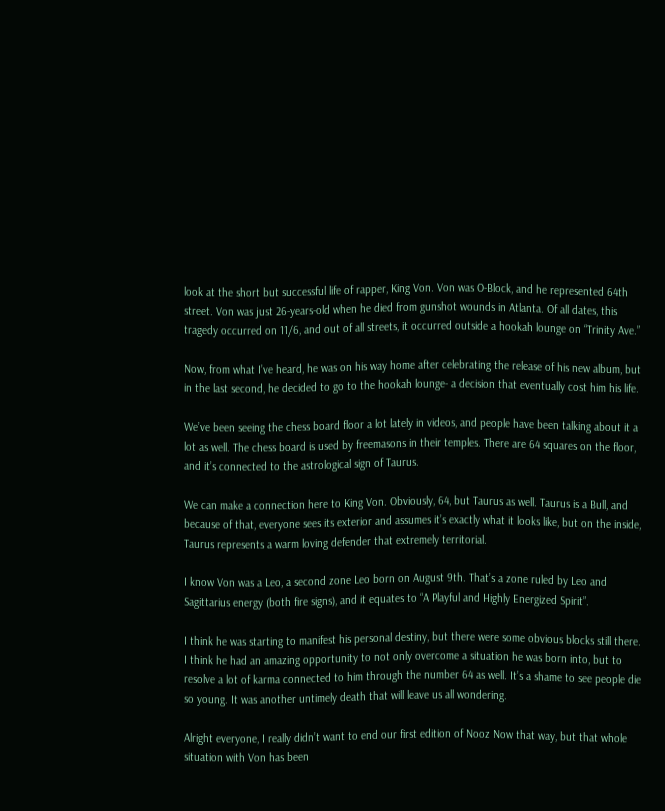look at the short but successful life of rapper, King Von. Von was O-Block, and he represented 64th street. Von was just 26-years-old when he died from gunshot wounds in Atlanta. Of all dates, this tragedy occurred on 11/6, and out of all streets, it occurred outside a hookah lounge on “Trinity Ave.”

Now, from what I’ve heard, he was on his way home after celebrating the release of his new album, but in the last second, he decided to go to the hookah lounge- a decision that eventually cost him his life.

We’ve been seeing the chess board floor a lot lately in videos, and people have been talking about it a lot as well. The chess board is used by freemasons in their temples. There are 64 squares on the floor, and it’s connected to the astrological sign of Taurus.

We can make a connection here to King Von. Obviously, 64, but Taurus as well. Taurus is a Bull, and because of that, everyone sees its exterior and assumes it’s exactly what it looks like, but on the inside, Taurus represents a warm loving defender that extremely territorial.

I know Von was a Leo, a second zone Leo born on August 9th. That’s a zone ruled by Leo and Sagittarius energy (both fire signs), and it equates to “A Playful and Highly Energized Spirit”.

I think he was starting to manifest his personal destiny, but there were some obvious blocks still there. I think he had an amazing opportunity to not only overcome a situation he was born into, but to resolve a lot of karma connected to him through the number 64 as well. It’s a shame to see people die so young. It was another untimely death that will leave us all wondering.

Alright everyone, I really didn’t want to end our first edition of Nooz Now that way, but that whole situation with Von has been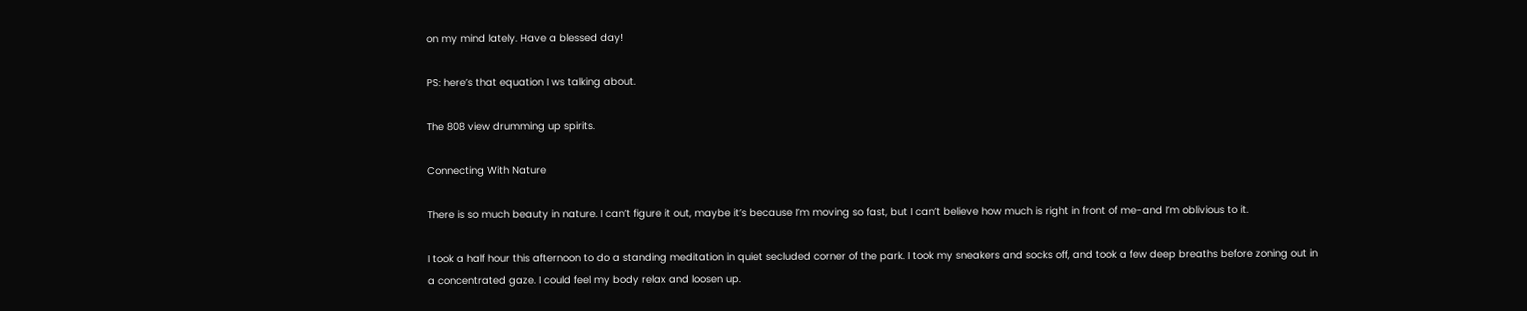on my mind lately. Have a blessed day!

PS: here’s that equation I ws talking about.

The 808 view drumming up spirits.

Connecting With Nature

There is so much beauty in nature. I can’t figure it out, maybe it’s because I’m moving so fast, but I can’t believe how much is right in front of me-and I’m oblivious to it.

I took a half hour this afternoon to do a standing meditation in quiet secluded corner of the park. I took my sneakers and socks off, and took a few deep breaths before zoning out in a concentrated gaze. I could feel my body relax and loosen up.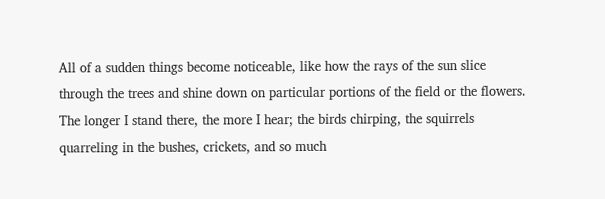All of a sudden things become noticeable, like how the rays of the sun slice through the trees and shine down on particular portions of the field or the flowers. The longer I stand there, the more I hear; the birds chirping, the squirrels quarreling in the bushes, crickets, and so much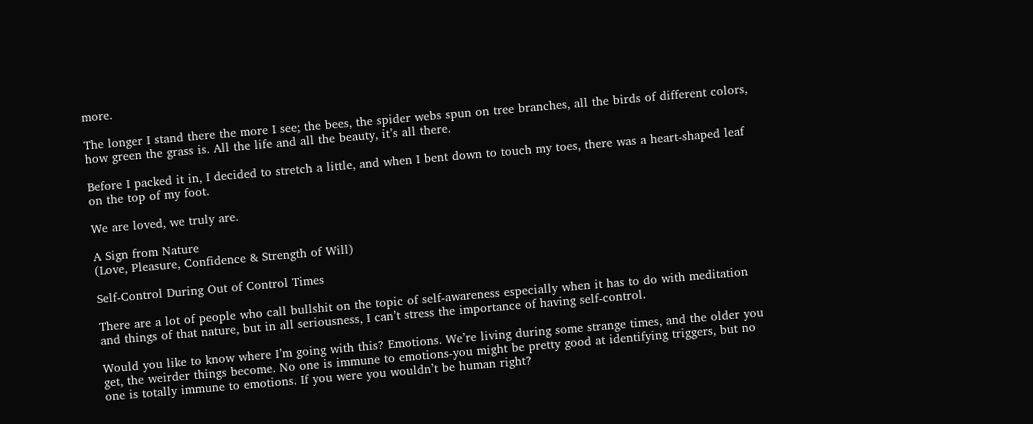more.

The longer I stand there the more I see; the bees, the spider webs spun on tree branches, all the birds of different colors, how green the grass is. All the life and all the beauty, it’s all there.

Before I packed it in, I decided to stretch a little, and when I bent down to touch my toes, there was a heart-shaped leaf on the top of my foot.

We are loved, we truly are.

A Sign from Nature
(Love, Pleasure, Confidence & Strength of Will)

Self-Control During Out of Control Times

There are a lot of people who call bullshit on the topic of self-awareness especially when it has to do with meditation and things of that nature, but in all seriousness, I can’t stress the importance of having self-control.

Would you like to know where I’m going with this? Emotions. We’re living during some strange times, and the older you get, the weirder things become. No one is immune to emotions-you might be pretty good at identifying triggers, but no one is totally immune to emotions. If you were you wouldn’t be human right?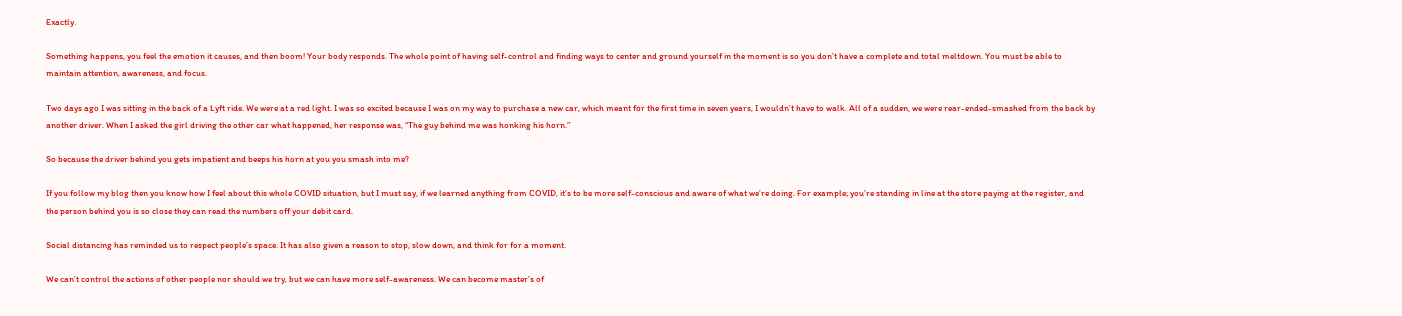Exactly.

Something happens, you feel the emotion it causes, and then boom! Your body responds. The whole point of having self-control and finding ways to center and ground yourself in the moment is so you don’t have a complete and total meltdown. You must be able to maintain attention, awareness, and focus.

Two days ago I was sitting in the back of a Lyft ride. We were at a red light. I was so excited because I was on my way to purchase a new car, which meant for the first time in seven years, I wouldn’t have to walk. All of a sudden, we were rear-ended-smashed from the back by another driver. When I asked the girl driving the other car what happened, her response was, “The guy behind me was honking his horn.”

So because the driver behind you gets impatient and beeps his horn at you you smash into me?

If you follow my blog then you know how I feel about this whole COVID situation, but I must say, if we learned anything from COVID, it’s to be more self-conscious and aware of what we’re doing. For example; you’re standing in line at the store paying at the register, and the person behind you is so close they can read the numbers off your debit card.

Social distancing has reminded us to respect people’s space. It has also given a reason to stop, slow down, and think for for a moment.

We can’t control the actions of other people nor should we try, but we can have more self-awareness. We can become master’s of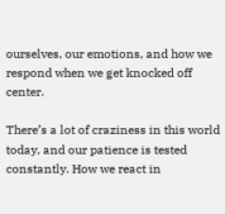ourselves, our emotions, and how we respond when we get knocked off center.

There’s a lot of craziness in this world today, and our patience is tested constantly. How we react in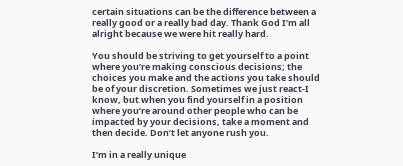certain situations can be the difference between a really good or a really bad day. Thank God I’m all alright because we were hit really hard.

You should be striving to get yourself to a point where you’re making conscious decisions; the choices you make and the actions you take should be of your discretion. Sometimes we just react-I know, but when you find yourself in a position where you’re around other people who can be impacted by your decisions, take a moment and then decide. Don’t let anyone rush you.

I’m in a really unique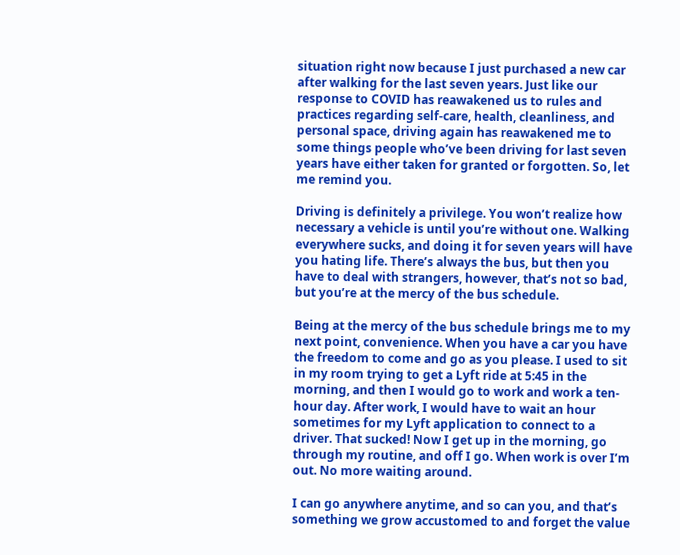situation right now because I just purchased a new car after walking for the last seven years. Just like our response to COVID has reawakened us to rules and practices regarding self-care, health, cleanliness, and personal space, driving again has reawakened me to some things people who’ve been driving for last seven years have either taken for granted or forgotten. So, let me remind you.

Driving is definitely a privilege. You won’t realize how necessary a vehicle is until you’re without one. Walking everywhere sucks, and doing it for seven years will have you hating life. There’s always the bus, but then you have to deal with strangers, however, that’s not so bad, but you’re at the mercy of the bus schedule.

Being at the mercy of the bus schedule brings me to my next point, convenience. When you have a car you have the freedom to come and go as you please. I used to sit in my room trying to get a Lyft ride at 5:45 in the morning, and then I would go to work and work a ten-hour day. After work, I would have to wait an hour sometimes for my Lyft application to connect to a driver. That sucked! Now I get up in the morning, go through my routine, and off I go. When work is over I’m out. No more waiting around.

I can go anywhere anytime, and so can you, and that’s something we grow accustomed to and forget the value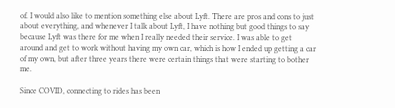of. I would also like to mention something else about Lyft. There are pros and cons to just about everything, and whenever I talk about Lyft, I have nothing but good things to say because Lyft was there for me when I really needed their service. I was able to get around and get to work without having my own car, which is how I ended up getting a car of my own, but after three years there were certain things that were starting to bother me.

Since COVID, connecting to rides has been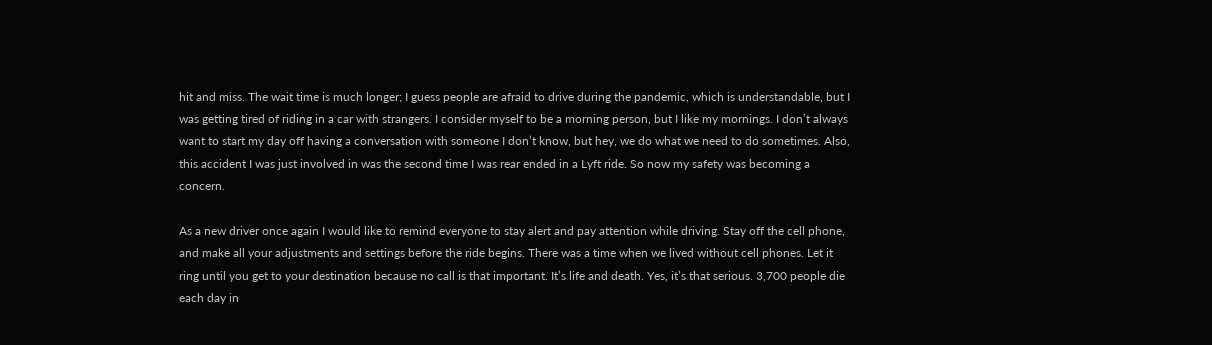hit and miss. The wait time is much longer; I guess people are afraid to drive during the pandemic, which is understandable, but I was getting tired of riding in a car with strangers. I consider myself to be a morning person, but I like my mornings. I don’t always want to start my day off having a conversation with someone I don’t know, but hey, we do what we need to do sometimes. Also, this accident I was just involved in was the second time I was rear ended in a Lyft ride. So now my safety was becoming a concern.

As a new driver once again I would like to remind everyone to stay alert and pay attention while driving. Stay off the cell phone, and make all your adjustments and settings before the ride begins. There was a time when we lived without cell phones. Let it ring until you get to your destination because no call is that important. It’s life and death. Yes, it’s that serious. 3,700 people die each day in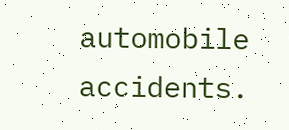automobile accidents.